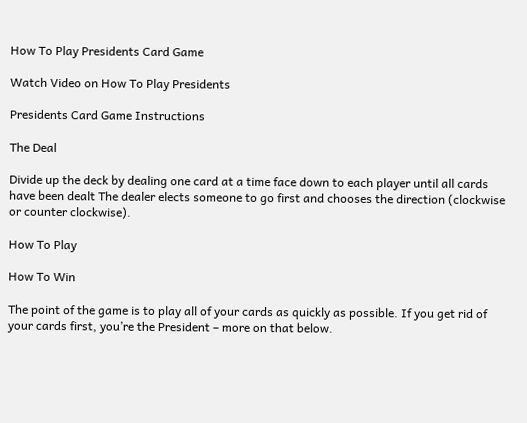How To Play Presidents Card Game

Watch Video on How To Play Presidents

Presidents Card Game Instructions

The Deal

Divide up the deck by dealing one card at a time face down to each player until all cards have been dealt The dealer elects someone to go first and chooses the direction (clockwise or counter clockwise).

How To Play

How To Win

The point of the game is to play all of your cards as quickly as possible. If you get rid of your cards first, you’re the President – more on that below.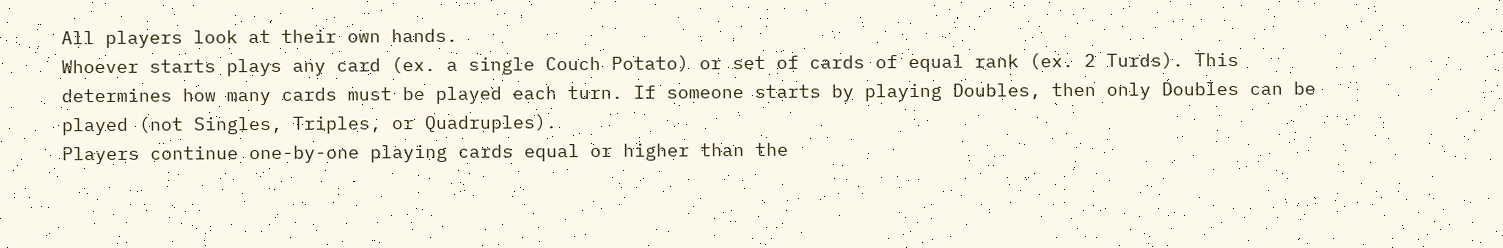All players look at their own hands.
Whoever starts plays any card (ex. a single Couch Potato) or set of cards of equal rank (ex. 2 Turds). This determines how many cards must be played each turn. If someone starts by playing Doubles, then only Doubles can be played (not Singles, Triples, or Quadruples).
Players continue one-by-one playing cards equal or higher than the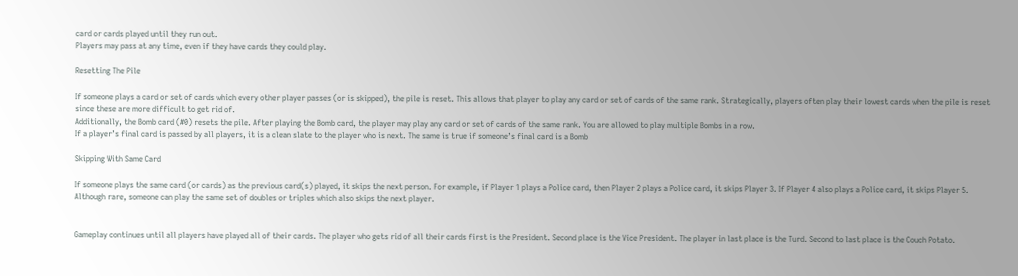card or cards played until they run out.
Players may pass at any time, even if they have cards they could play.

Resetting The Pile

If someone plays a card or set of cards which every other player passes (or is skipped), the pile is reset. This allows that player to play any card or set of cards of the same rank. Strategically, players often play their lowest cards when the pile is reset since these are more difficult to get rid of.
Additionally, the Bomb card (#0) resets the pile. After playing the Bomb card, the player may play any card or set of cards of the same rank. You are allowed to play multiple Bombs in a row.
If a player’s final card is passed by all players, it is a clean slate to the player who is next. The same is true if someone’s final card is a Bomb

Skipping With Same Card

If someone plays the same card (or cards) as the previous card(s) played, it skips the next person. For example, if Player 1 plays a Police card, then Player 2 plays a Police card, it skips Player 3. If Player 4 also plays a Police card, it skips Player 5. Although rare, someone can play the same set of doubles or triples which also skips the next player.


Gameplay continues until all players have played all of their cards. The player who gets rid of all their cards first is the President. Second place is the Vice President. The player in last place is the Turd. Second to last place is the Couch Potato.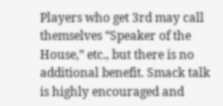Players who get 3rd may call themselves “Speaker of the House,” etc., but there is no additional benefit. Smack talk is highly encouraged and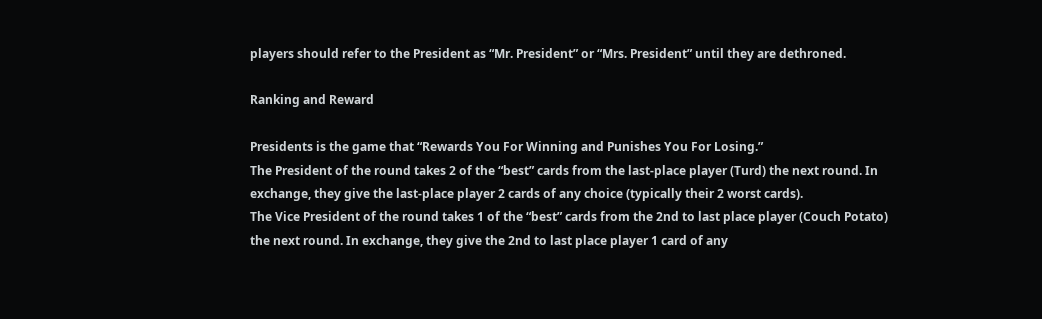players should refer to the President as “Mr. President” or “Mrs. President” until they are dethroned.

Ranking and Reward

Presidents is the game that “Rewards You For Winning and Punishes You For Losing.”
The President of the round takes 2 of the “best” cards from the last-place player (Turd) the next round. In exchange, they give the last-place player 2 cards of any choice (typically their 2 worst cards).
The Vice President of the round takes 1 of the “best” cards from the 2nd to last place player (Couch Potato) the next round. In exchange, they give the 2nd to last place player 1 card of any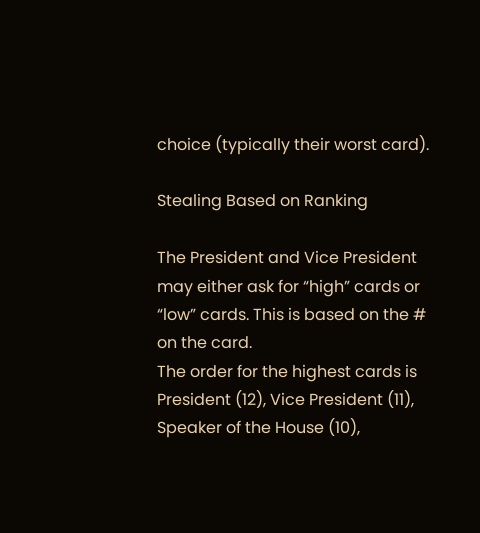choice (typically their worst card).

Stealing Based on Ranking

The President and Vice President may either ask for “high” cards or “low” cards. This is based on the # on the card.
The order for the highest cards is President (12), Vice President (11), Speaker of the House (10),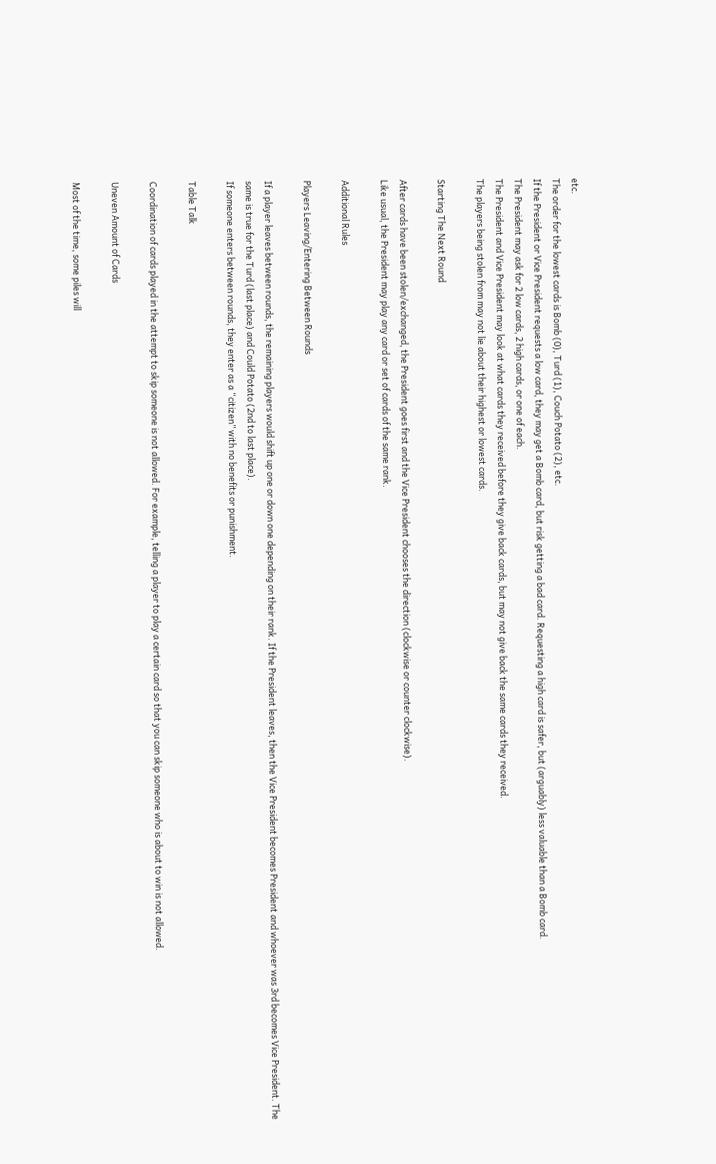etc.
The order for the lowest cards is Bomb (0), Turd (1), Couch Potato (2), etc.
If the President or Vice President requests a low card, they may get a Bomb card, but risk getting a bad card. Requesting a high card is safer, but (arguably) less valuable than a Bomb card.
The President may ask for 2 low cards, 2 high cards, or one of each.
The President and Vice President may look at what cards they received before they give back cards, but may not give back the same cards they received.
The players being stolen from may not lie about their highest or lowest cards.

Starting The Next Round

After cards have been stolen/exchanged, the President goes first and the Vice President chooses the direction (clockwise or counter clockwise).
Like usual, the President may play any card or set of cards of the same rank.

Additional Rules

Players Leaving/Entering Between Rounds

If a player leaves between rounds, the remaining players would shift up one or down one depending on their rank. If the President leaves, then the Vice President becomes President and whoever was 3rd becomes Vice President. The same is true for the Turd (last place) and Could Potato (2nd to last place).
If someone enters between rounds, they enter as a “citizen” with no benefits or punishment.

Table Talk

Coordination of cards played in the attempt to skip someone is not allowed. For example, telling a player to play a certain card so that you can skip someone who is about to win is not allowed.

Uneven Amount of Cards

Most of the time, some piles will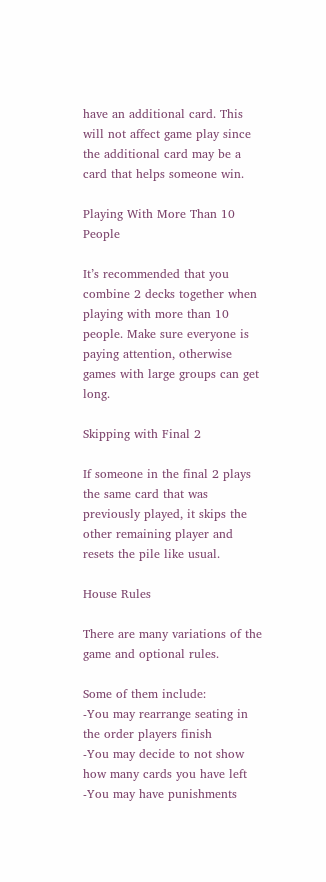have an additional card. This will not affect game play since the additional card may be a card that helps someone win.

Playing With More Than 10 People

It’s recommended that you combine 2 decks together when playing with more than 10 people. Make sure everyone is paying attention, otherwise games with large groups can get long.

Skipping with Final 2

If someone in the final 2 plays the same card that was previously played, it skips the other remaining player and resets the pile like usual.

House Rules

There are many variations of the game and optional rules.

Some of them include:
-You may rearrange seating in the order players finish
-You may decide to not show how many cards you have left
-You may have punishments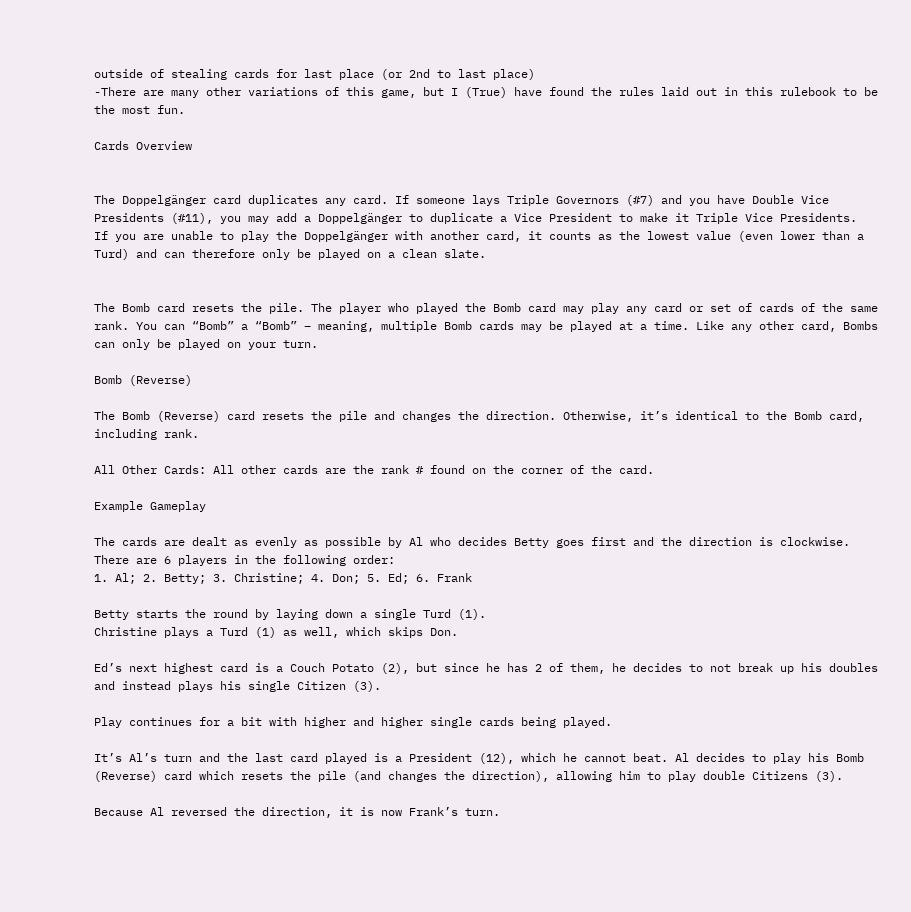outside of stealing cards for last place (or 2nd to last place)
-There are many other variations of this game, but I (True) have found the rules laid out in this rulebook to be the most fun.

Cards Overview


The Doppelgänger card duplicates any card. If someone lays Triple Governors (#7) and you have Double Vice Presidents (#11), you may add a Doppelgänger to duplicate a Vice President to make it Triple Vice Presidents.
If you are unable to play the Doppelgänger with another card, it counts as the lowest value (even lower than a Turd) and can therefore only be played on a clean slate.


The Bomb card resets the pile. The player who played the Bomb card may play any card or set of cards of the same rank. You can “Bomb” a “Bomb” – meaning, multiple Bomb cards may be played at a time. Like any other card, Bombs can only be played on your turn.

Bomb (Reverse)

The Bomb (Reverse) card resets the pile and changes the direction. Otherwise, it’s identical to the Bomb card, including rank.

All Other Cards: All other cards are the rank # found on the corner of the card.

Example Gameplay

The cards are dealt as evenly as possible by Al who decides Betty goes first and the direction is clockwise. There are 6 players in the following order:
1. Al; 2. Betty; 3. Christine; 4. Don; 5. Ed; 6. Frank

Betty starts the round by laying down a single Turd (1).
Christine plays a Turd (1) as well, which skips Don.

Ed’s next highest card is a Couch Potato (2), but since he has 2 of them, he decides to not break up his doubles and instead plays his single Citizen (3).

Play continues for a bit with higher and higher single cards being played.

It’s Al’s turn and the last card played is a President (12), which he cannot beat. Al decides to play his Bomb (Reverse) card which resets the pile (and changes the direction), allowing him to play double Citizens (3).

Because Al reversed the direction, it is now Frank’s turn.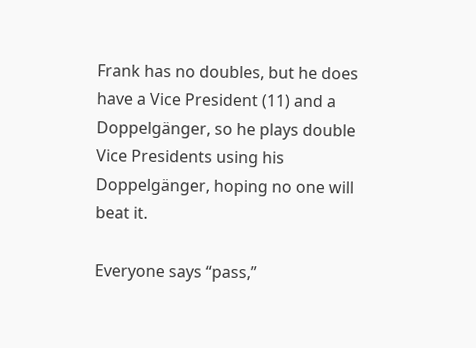Frank has no doubles, but he does have a Vice President (11) and a Doppelgänger, so he plays double Vice Presidents using his Doppelgänger, hoping no one will beat it.

Everyone says “pass,”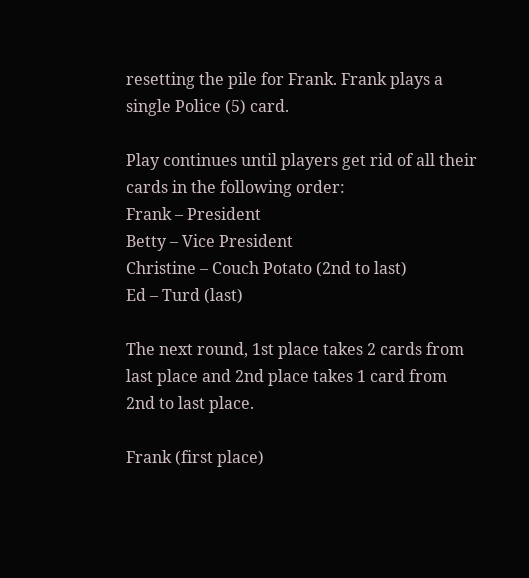resetting the pile for Frank. Frank plays a single Police (5) card.

Play continues until players get rid of all their cards in the following order:
Frank – President
Betty – Vice President
Christine – Couch Potato (2nd to last)
Ed – Turd (last)

The next round, 1st place takes 2 cards from last place and 2nd place takes 1 card from 2nd to last place.

Frank (first place)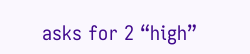asks for 2 “high”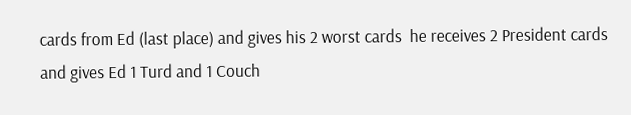cards from Ed (last place) and gives his 2 worst cards  he receives 2 President cards and gives Ed 1 Turd and 1 Couch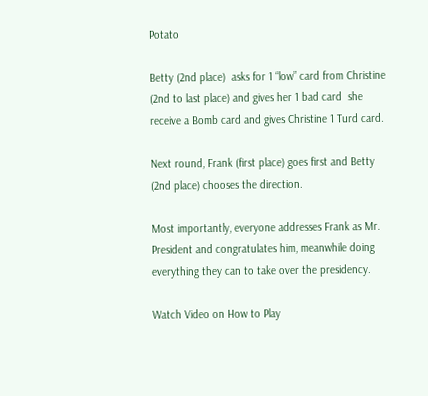Potato

Betty (2nd place)  asks for 1 “low” card from Christine (2nd to last place) and gives her 1 bad card  she receive a Bomb card and gives Christine 1 Turd card.

Next round, Frank (first place) goes first and Betty (2nd place) chooses the direction.

Most importantly, everyone addresses Frank as Mr. President and congratulates him, meanwhile doing everything they can to take over the presidency.

Watch Video on How to Play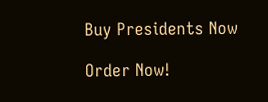Buy Presidents Now

Order Now!